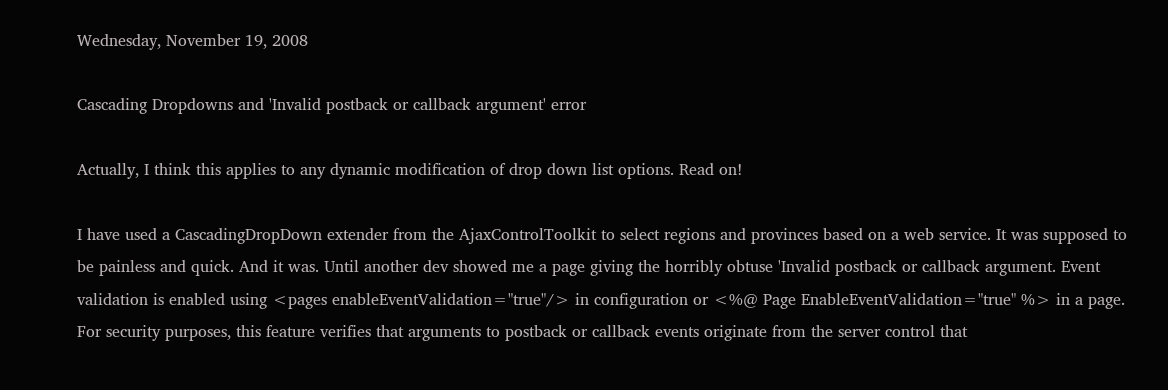Wednesday, November 19, 2008

Cascading Dropdowns and 'Invalid postback or callback argument' error

Actually, I think this applies to any dynamic modification of drop down list options. Read on!

I have used a CascadingDropDown extender from the AjaxControlToolkit to select regions and provinces based on a web service. It was supposed to be painless and quick. And it was. Until another dev showed me a page giving the horribly obtuse 'Invalid postback or callback argument. Event validation is enabled using <pages enableEventValidation="true"/> in configuration or <%@ Page EnableEventValidation="true" %> in a page. For security purposes, this feature verifies that arguments to postback or callback events originate from the server control that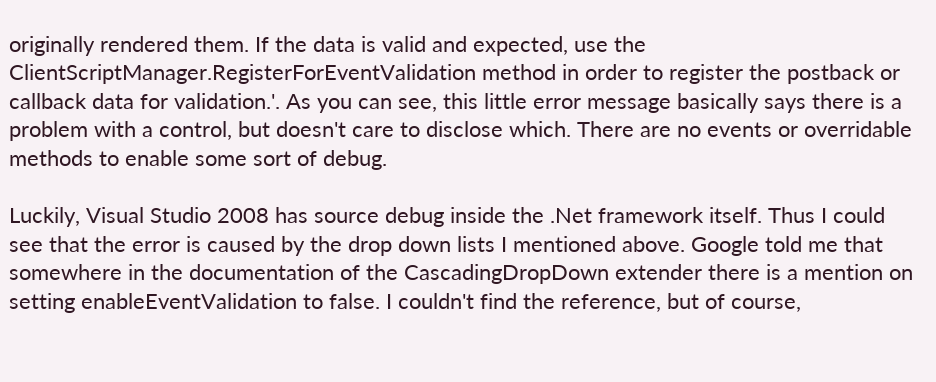originally rendered them. If the data is valid and expected, use the ClientScriptManager.RegisterForEventValidation method in order to register the postback or callback data for validation.'. As you can see, this little error message basically says there is a problem with a control, but doesn't care to disclose which. There are no events or overridable methods to enable some sort of debug.

Luckily, Visual Studio 2008 has source debug inside the .Net framework itself. Thus I could see that the error is caused by the drop down lists I mentioned above. Google told me that somewhere in the documentation of the CascadingDropDown extender there is a mention on setting enableEventValidation to false. I couldn't find the reference, but of course,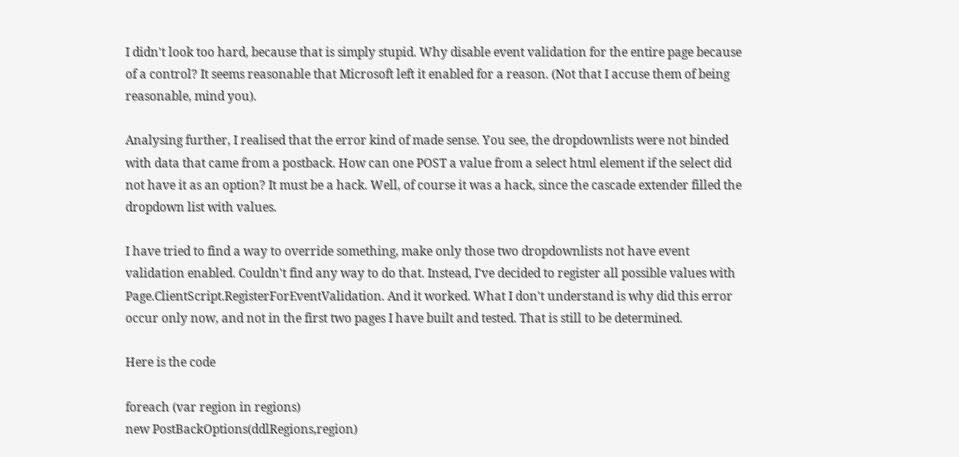I didn't look too hard, because that is simply stupid. Why disable event validation for the entire page because of a control? It seems reasonable that Microsoft left it enabled for a reason. (Not that I accuse them of being reasonable, mind you).

Analysing further, I realised that the error kind of made sense. You see, the dropdownlists were not binded with data that came from a postback. How can one POST a value from a select html element if the select did not have it as an option? It must be a hack. Well, of course it was a hack, since the cascade extender filled the dropdown list with values.

I have tried to find a way to override something, make only those two dropdownlists not have event validation enabled. Couldn't find any way to do that. Instead, I've decided to register all possible values with Page.ClientScript.RegisterForEventValidation. And it worked. What I don't understand is why did this error occur only now, and not in the first two pages I have built and tested. That is still to be determined.

Here is the code

foreach (var region in regions)
new PostBackOptions(ddlRegions,region)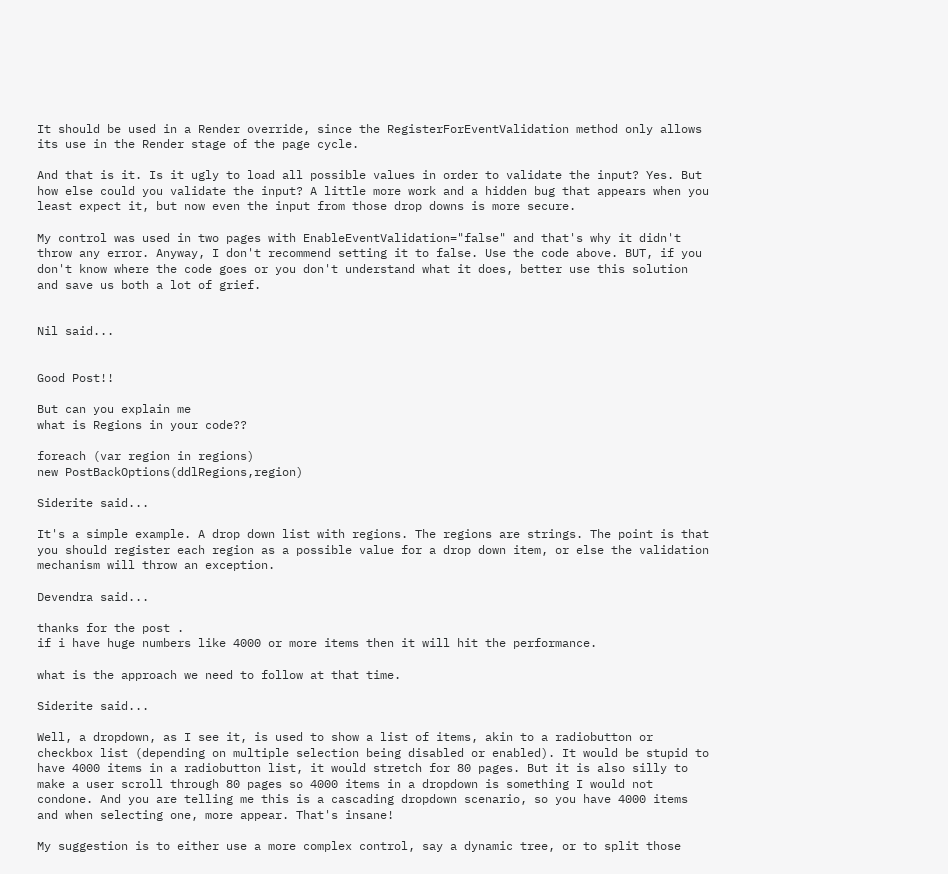It should be used in a Render override, since the RegisterForEventValidation method only allows its use in the Render stage of the page cycle.

And that is it. Is it ugly to load all possible values in order to validate the input? Yes. But how else could you validate the input? A little more work and a hidden bug that appears when you least expect it, but now even the input from those drop downs is more secure.

My control was used in two pages with EnableEventValidation="false" and that's why it didn't throw any error. Anyway, I don't recommend setting it to false. Use the code above. BUT, if you don't know where the code goes or you don't understand what it does, better use this solution and save us both a lot of grief.


Nil said...


Good Post!!

But can you explain me
what is Regions in your code??

foreach (var region in regions)
new PostBackOptions(ddlRegions,region)

Siderite said...

It's a simple example. A drop down list with regions. The regions are strings. The point is that you should register each region as a possible value for a drop down item, or else the validation mechanism will throw an exception.

Devendra said...

thanks for the post .
if i have huge numbers like 4000 or more items then it will hit the performance.

what is the approach we need to follow at that time.

Siderite said...

Well, a dropdown, as I see it, is used to show a list of items, akin to a radiobutton or checkbox list (depending on multiple selection being disabled or enabled). It would be stupid to have 4000 items in a radiobutton list, it would stretch for 80 pages. But it is also silly to make a user scroll through 80 pages so 4000 items in a dropdown is something I would not condone. And you are telling me this is a cascading dropdown scenario, so you have 4000 items and when selecting one, more appear. That's insane!

My suggestion is to either use a more complex control, say a dynamic tree, or to split those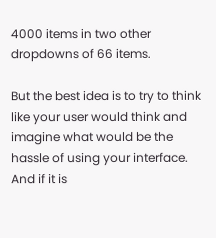4000 items in two other dropdowns of 66 items.

But the best idea is to try to think like your user would think and imagine what would be the hassle of using your interface. And if it is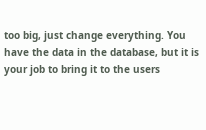too big, just change everything. You have the data in the database, but it is your job to bring it to the users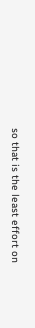so that is the least effort on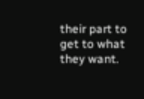their part to get to what they want.